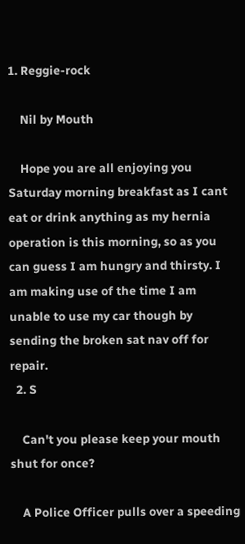1. Reggie-rock

    Nil by Mouth

    Hope you are all enjoying you Saturday morning breakfast as I cant eat or drink anything as my hernia operation is this morning, so as you can guess I am hungry and thirsty. I am making use of the time I am unable to use my car though by sending the broken sat nav off for repair.
  2. S

    Can't you please keep your mouth shut for once?

    A Police Officer pulls over a speeding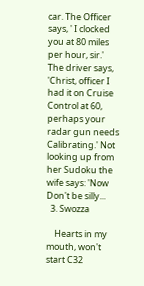car. The Officer says, ' I clocked you at 80 miles per hour, sir.' The driver says, 'Christ, officer I had it on Cruise Control at 60, perhaps your radar gun needs Calibrating.' Not looking up from her Sudoku the wife says: 'Now Don't be silly...
  3. Swozza

    Hearts in my mouth, won't start C32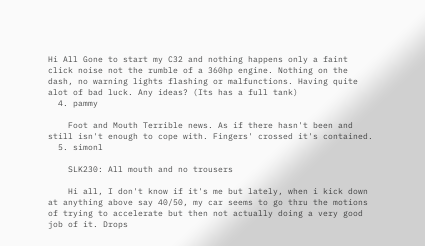Hi All Gone to start my C32 and nothing happens only a faint click noise not the rumble of a 360hp engine. Nothing on the dash, no warning lights flashing or malfunctions. Having quite alot of bad luck. Any ideas? (Its has a full tank)
  4. pammy

    Foot and Mouth Terrible news. As if there hasn't been and still isn't enough to cope with. Fingers' crossed it's contained.
  5. simonl

    SLK230: All mouth and no trousers

    Hi all, I don't know if it's me but lately, when i kick down at anything above say 40/50, my car seems to go thru the motions of trying to accelerate but then not actually doing a very good job of it. Drops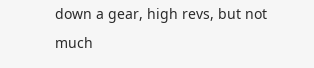down a gear, high revs, but not much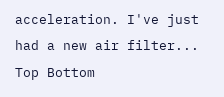acceleration. I've just had a new air filter...
Top Bottom